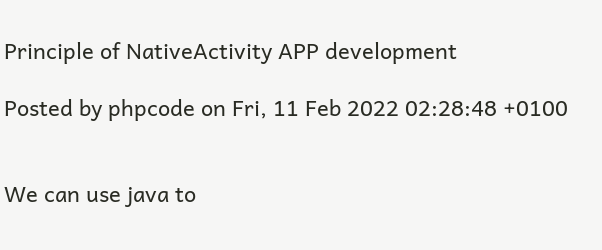Principle of NativeActivity APP development

Posted by phpcode on Fri, 11 Feb 2022 02:28:48 +0100


We can use java to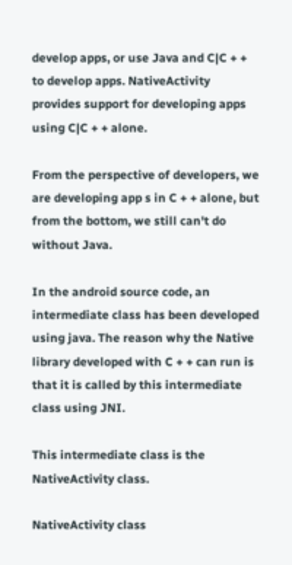develop apps, or use Java and C|C + + to develop apps. NativeActivity provides support for developing apps using C|C + + alone.

From the perspective of developers, we are developing app s in C + + alone, but from the bottom, we still can't do without Java.

In the android source code, an intermediate class has been developed using java. The reason why the Native library developed with C + + can run is that it is called by this intermediate class using JNI.

This intermediate class is the NativeActivity class.

NativeActivity class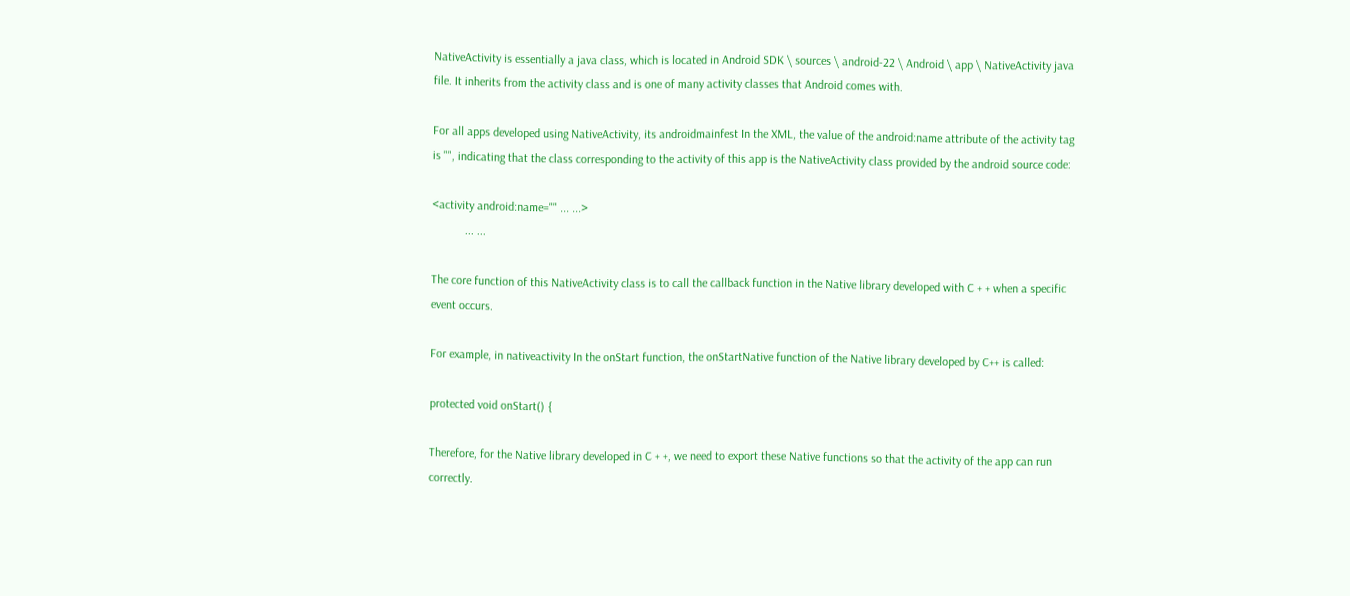NativeActivity is essentially a java class, which is located in Android SDK \ sources \ android-22 \ Android \ app \ NativeActivity java file. It inherits from the activity class and is one of many activity classes that Android comes with.

For all apps developed using NativeActivity, its androidmainfest In the XML, the value of the android:name attribute of the activity tag is "", indicating that the class corresponding to the activity of this app is the NativeActivity class provided by the android source code:

<activity android:name="" ... ...>
           ... ...

The core function of this NativeActivity class is to call the callback function in the Native library developed with C + + when a specific event occurs.

For example, in nativeactivity In the onStart function, the onStartNative function of the Native library developed by C++ is called:

protected void onStart() {

Therefore, for the Native library developed in C + +, we need to export these Native functions so that the activity of the app can run correctly.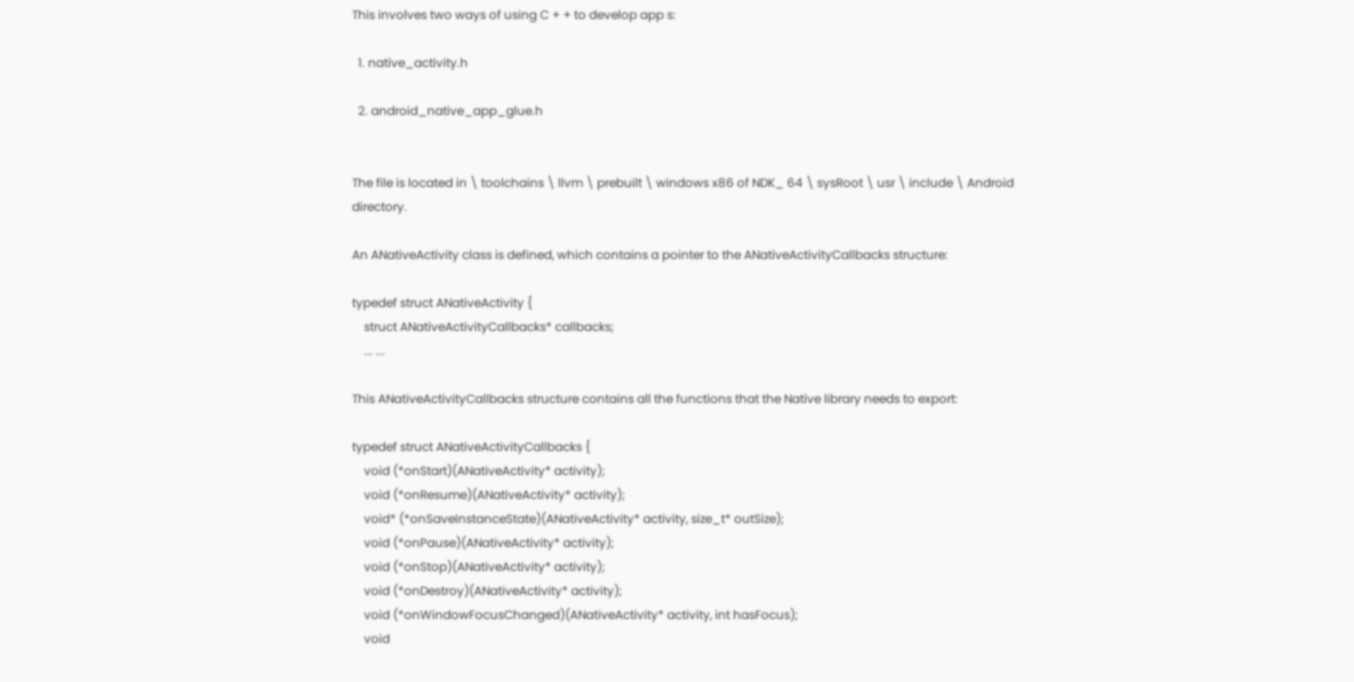This involves two ways of using C + + to develop app s:

  1. native_activity.h

  2. android_native_app_glue.h


The file is located in \ toolchains \ llvm \ prebuilt \ windows x86 of NDK_ 64 \ sysRoot \ usr \ include \ Android directory.

An ANativeActivity class is defined, which contains a pointer to the ANativeActivityCallbacks structure:

typedef struct ANativeActivity {
    struct ANativeActivityCallbacks* callbacks;
    ... ...

This ANativeActivityCallbacks structure contains all the functions that the Native library needs to export:

typedef struct ANativeActivityCallbacks {
    void (*onStart)(ANativeActivity* activity);
    void (*onResume)(ANativeActivity* activity);
    void* (*onSaveInstanceState)(ANativeActivity* activity, size_t* outSize);
    void (*onPause)(ANativeActivity* activity);
    void (*onStop)(ANativeActivity* activity);
    void (*onDestroy)(ANativeActivity* activity);
    void (*onWindowFocusChanged)(ANativeActivity* activity, int hasFocus);
    void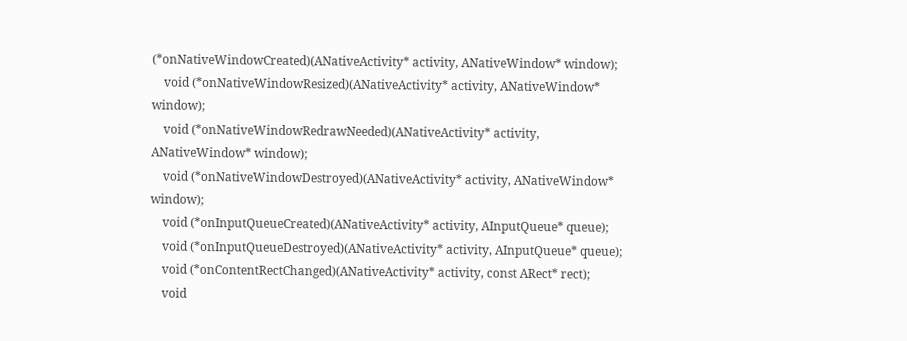(*onNativeWindowCreated)(ANativeActivity* activity, ANativeWindow* window);
    void (*onNativeWindowResized)(ANativeActivity* activity, ANativeWindow* window);
    void (*onNativeWindowRedrawNeeded)(ANativeActivity* activity, ANativeWindow* window);
    void (*onNativeWindowDestroyed)(ANativeActivity* activity, ANativeWindow* window);
    void (*onInputQueueCreated)(ANativeActivity* activity, AInputQueue* queue);
    void (*onInputQueueDestroyed)(ANativeActivity* activity, AInputQueue* queue);
    void (*onContentRectChanged)(ANativeActivity* activity, const ARect* rect);
    void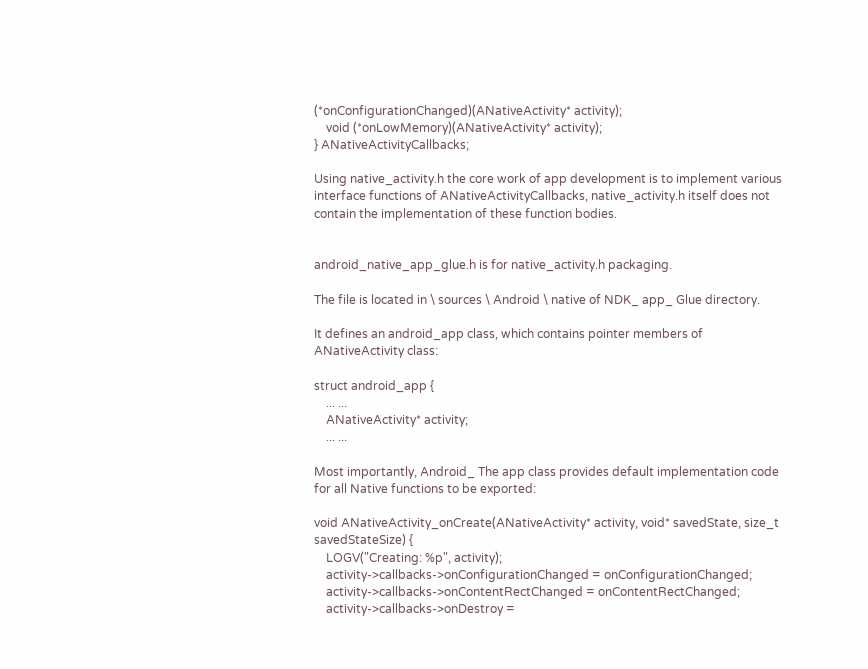(*onConfigurationChanged)(ANativeActivity* activity);
    void (*onLowMemory)(ANativeActivity* activity);
} ANativeActivityCallbacks;

Using native_activity.h the core work of app development is to implement various interface functions of ANativeActivityCallbacks, native_activity.h itself does not contain the implementation of these function bodies.


android_native_app_glue.h is for native_activity.h packaging.

The file is located in \ sources \ Android \ native of NDK_ app_ Glue directory.

It defines an android_app class, which contains pointer members of ANativeActivity class:

struct android_app {
    ... ...
    ANativeActivity* activity;
    ... ...

Most importantly, Android_ The app class provides default implementation code for all Native functions to be exported:

void ANativeActivity_onCreate(ANativeActivity* activity, void* savedState, size_t savedStateSize) {
    LOGV("Creating: %p", activity);
    activity->callbacks->onConfigurationChanged = onConfigurationChanged;
    activity->callbacks->onContentRectChanged = onContentRectChanged;
    activity->callbacks->onDestroy =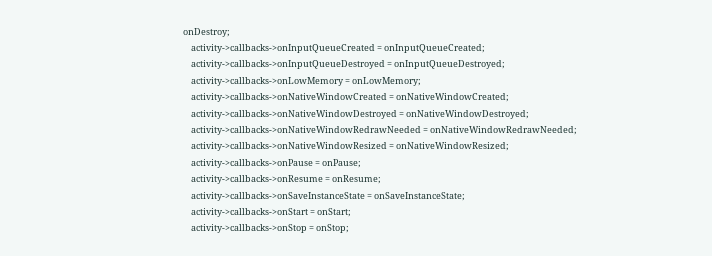onDestroy;
    activity->callbacks->onInputQueueCreated = onInputQueueCreated;
    activity->callbacks->onInputQueueDestroyed = onInputQueueDestroyed;
    activity->callbacks->onLowMemory = onLowMemory;
    activity->callbacks->onNativeWindowCreated = onNativeWindowCreated;
    activity->callbacks->onNativeWindowDestroyed = onNativeWindowDestroyed;
    activity->callbacks->onNativeWindowRedrawNeeded = onNativeWindowRedrawNeeded;
    activity->callbacks->onNativeWindowResized = onNativeWindowResized;
    activity->callbacks->onPause = onPause;
    activity->callbacks->onResume = onResume;
    activity->callbacks->onSaveInstanceState = onSaveInstanceState;
    activity->callbacks->onStart = onStart;
    activity->callbacks->onStop = onStop;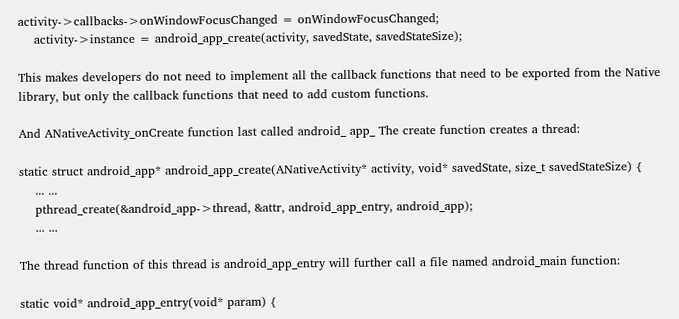activity->callbacks->onWindowFocusChanged = onWindowFocusChanged;
    activity->instance = android_app_create(activity, savedState, savedStateSize);

This makes developers do not need to implement all the callback functions that need to be exported from the Native library, but only the callback functions that need to add custom functions.

And ANativeActivity_onCreate function last called android_ app_ The create function creates a thread:

static struct android_app* android_app_create(ANativeActivity* activity, void* savedState, size_t savedStateSize) {
    ... ...
    pthread_create(&android_app->thread, &attr, android_app_entry, android_app);
    ... ...

The thread function of this thread is android_app_entry will further call a file named android_main function:

static void* android_app_entry(void* param) {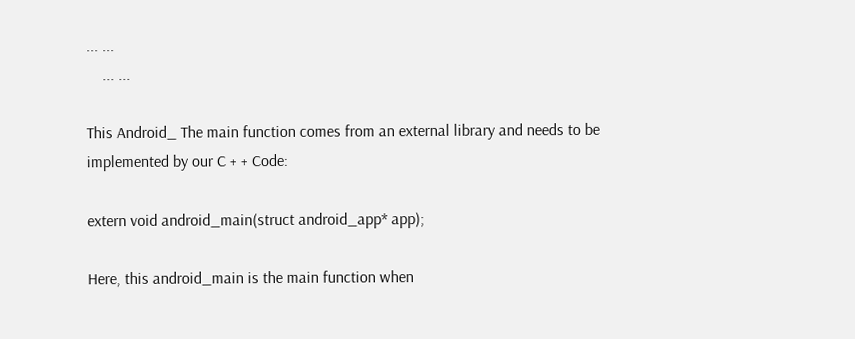... ...
    ... ...

This Android_ The main function comes from an external library and needs to be implemented by our C + + Code:

extern void android_main(struct android_app* app);

Here, this android_main is the main function when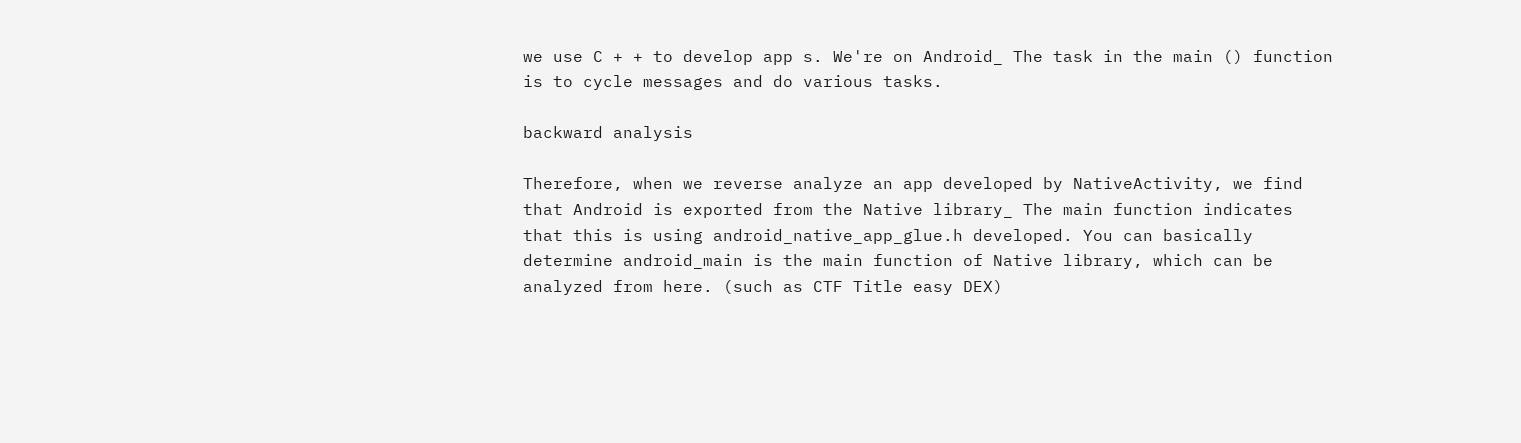we use C + + to develop app s. We're on Android_ The task in the main () function is to cycle messages and do various tasks.

backward analysis

Therefore, when we reverse analyze an app developed by NativeActivity, we find that Android is exported from the Native library_ The main function indicates that this is using android_native_app_glue.h developed. You can basically determine android_main is the main function of Native library, which can be analyzed from here. (such as CTF Title easy DEX)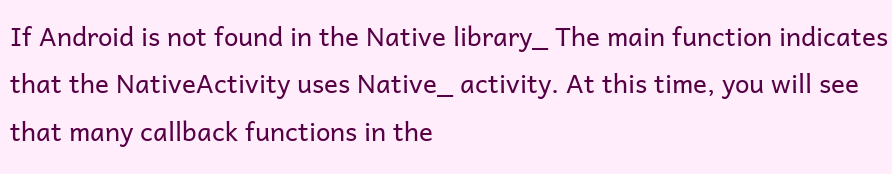If Android is not found in the Native library_ The main function indicates that the NativeActivity uses Native_ activity. At this time, you will see that many callback functions in the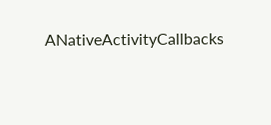ANativeActivityCallbacks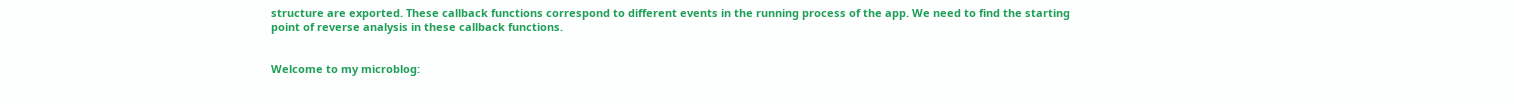structure are exported. These callback functions correspond to different events in the running process of the app. We need to find the starting point of reverse analysis in these callback functions.


Welcome to my microblog: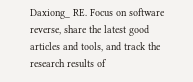Daxiong_ RE. Focus on software reverse, share the latest good articles and tools, and track the research results of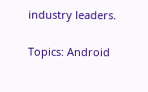industry leaders.

Topics: Android